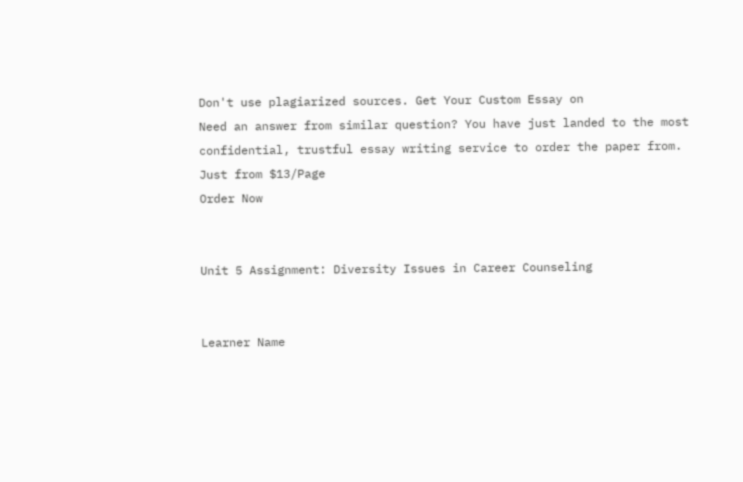Don't use plagiarized sources. Get Your Custom Essay on
Need an answer from similar question? You have just landed to the most confidential, trustful essay writing service to order the paper from.
Just from $13/Page
Order Now


Unit 5 Assignment: Diversity Issues in Career Counseling


Learner Name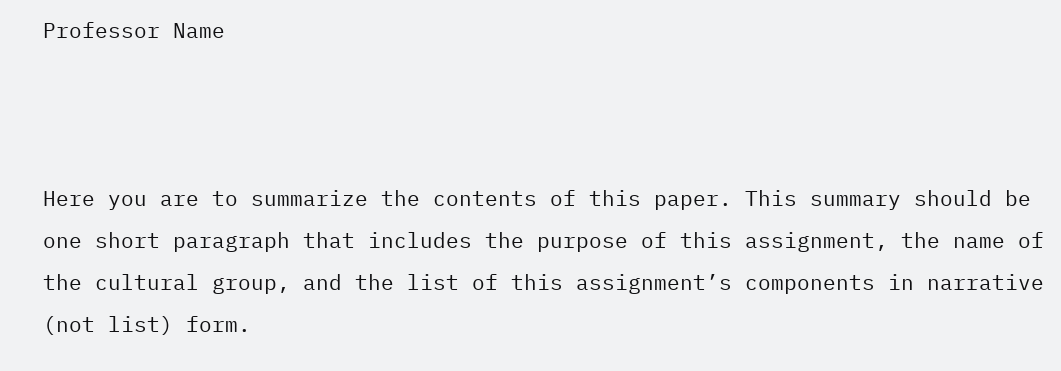Professor Name



Here you are to summarize the contents of this paper. This summary should be one short paragraph that includes the purpose of this assignment, the name of the cultural group, and the list of this assignment’s components in narrative (not list) form.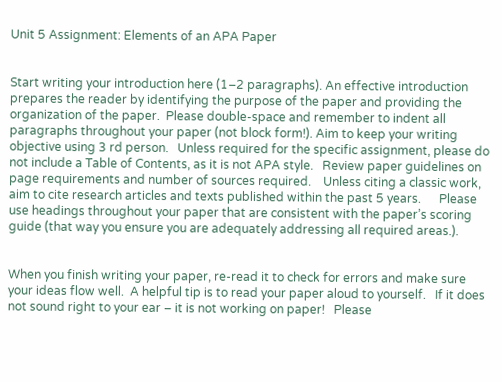Unit 5 Assignment: Elements of an APA Paper


Start writing your introduction here (1–2 paragraphs). An effective introduction prepares the reader by identifying the purpose of the paper and providing the organization of the paper.  Please double-space and remember to indent all paragraphs throughout your paper (not block form!). Aim to keep your writing objective using 3 rd person.   Unless required for the specific assignment, please do not include a Table of Contents, as it is not APA style.   Review paper guidelines on page requirements and number of sources required.    Unless citing a classic work, aim to cite research articles and texts published within the past 5 years.      Please use headings throughout your paper that are consistent with the paper’s scoring guide (that way you ensure you are adequately addressing all required areas.).


When you finish writing your paper, re-read it to check for errors and make sure your ideas flow well.  A helpful tip is to read your paper aloud to yourself.   If it does not sound right to your ear – it is not working on paper!   Please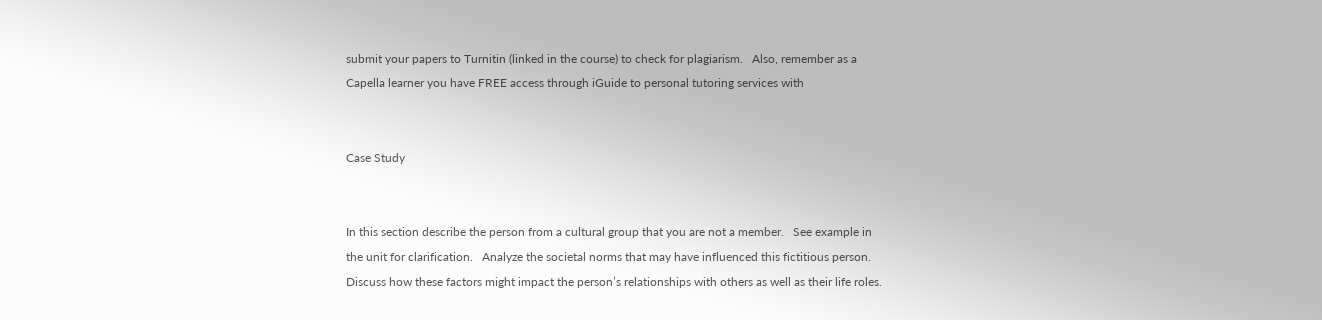submit your papers to Turnitin (linked in the course) to check for plagiarism.   Also, remember as a Capella learner you have FREE access through iGuide to personal tutoring services with


Case Study


In this section describe the person from a cultural group that you are not a member.   See example in the unit for clarification.   Analyze the societal norms that may have influenced this fictitious person.   Discuss how these factors might impact the person’s relationships with others as well as their life roles.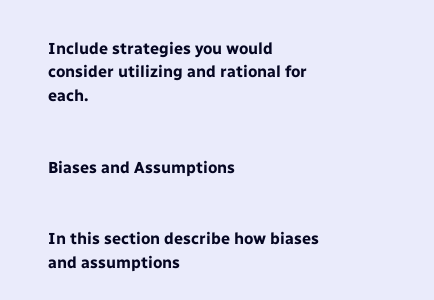Include strategies you would consider utilizing and rational for each.


Biases and Assumptions


In this section describe how biases and assumptions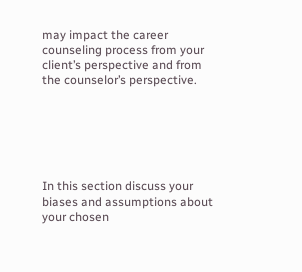may impact the career counseling process from your client’s perspective and from the counselor’s perspective.






In this section discuss your biases and assumptions about your chosen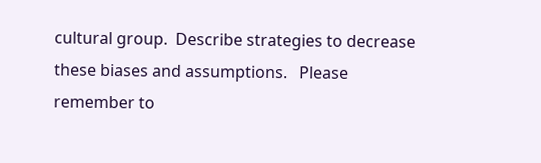cultural group.  Describe strategies to decrease these biases and assumptions.   Please remember to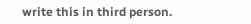write this in third person.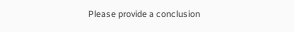Please provide a conclusion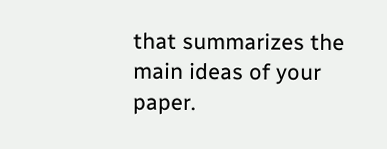that summarizes the main ideas of your paper.